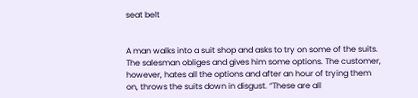seat belt


A man walks into a suit shop and asks to try on some of the suits. The salesman obliges and gives him some options. The customer, however, hates all the options and after an hour of trying them on, throws the suits down in disgust. “These are all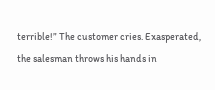terrible!” The customer cries. Exasperated, the salesman throws his hands in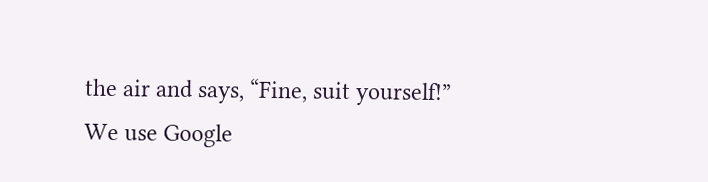the air and says, “Fine, suit yourself!”
We use Google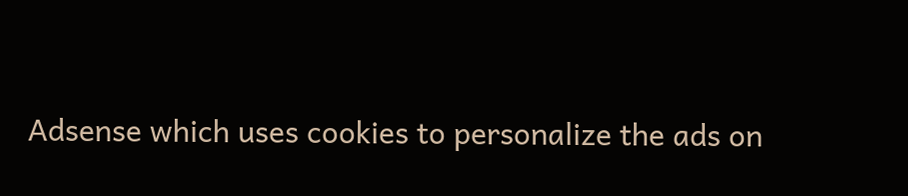Adsense which uses cookies to personalize the ads on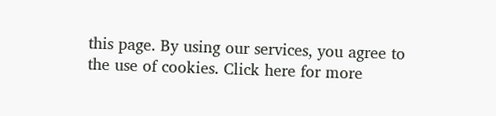this page. By using our services, you agree to the use of cookies. Click here for more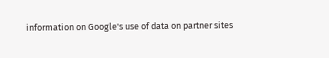information on Google's use of data on partner sites